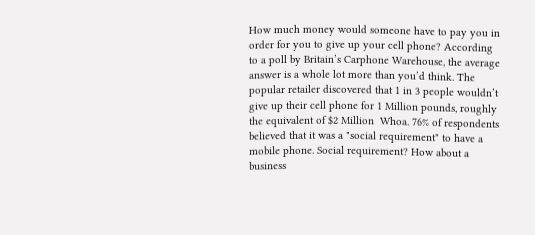How much money would someone have to pay you in order for you to give up your cell phone? According to a poll by Britain’s Carphone Warehouse, the average answer is a whole lot more than you’d think. The popular retailer discovered that 1 in 3 people wouldn’t give up their cell phone for 1 Million pounds, roughly the equivalent of $2 Million  Whoa. 76% of respondents believed that it was a "social requirement" to have a mobile phone. Social requirement? How about a business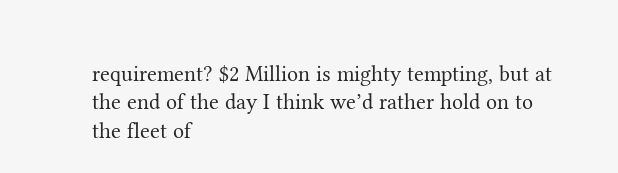requirement? $2 Million is mighty tempting, but at the end of the day I think we’d rather hold on to the fleet of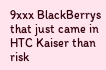9xxx BlackBerrys that just came in HTC Kaiser than risk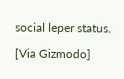social leper status.

[Via Gizmodo]